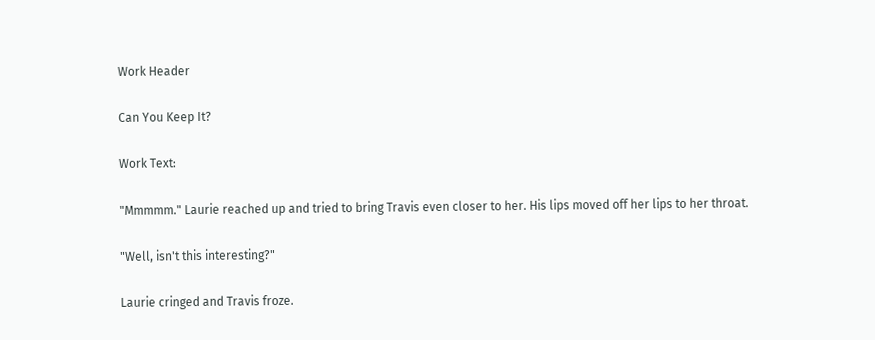Work Header

Can You Keep It?

Work Text:

"Mmmmm." Laurie reached up and tried to bring Travis even closer to her. His lips moved off her lips to her throat.

"Well, isn't this interesting?"

Laurie cringed and Travis froze.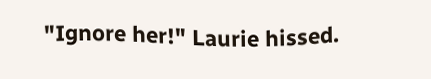"Ignore her!" Laurie hissed.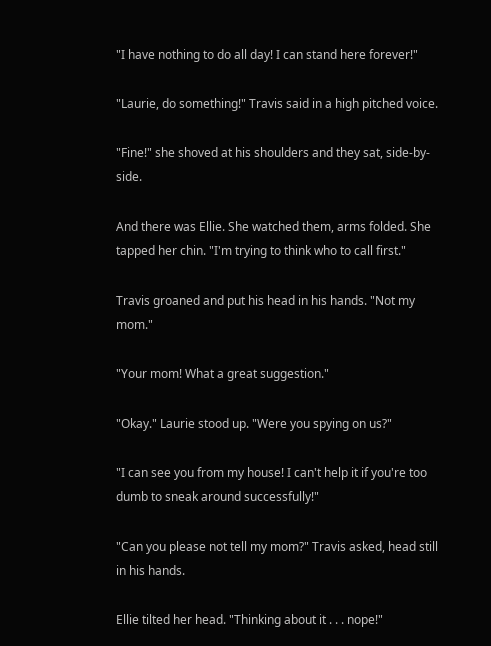"I have nothing to do all day! I can stand here forever!"

"Laurie, do something!" Travis said in a high pitched voice.

"Fine!" she shoved at his shoulders and they sat, side-by-side.

And there was Ellie. She watched them, arms folded. She tapped her chin. "I'm trying to think who to call first."

Travis groaned and put his head in his hands. "Not my mom."

"Your mom! What a great suggestion."

"Okay." Laurie stood up. "Were you spying on us?"

"I can see you from my house! I can't help it if you're too dumb to sneak around successfully!"

"Can you please not tell my mom?" Travis asked, head still in his hands.

Ellie tilted her head. "Thinking about it . . . nope!"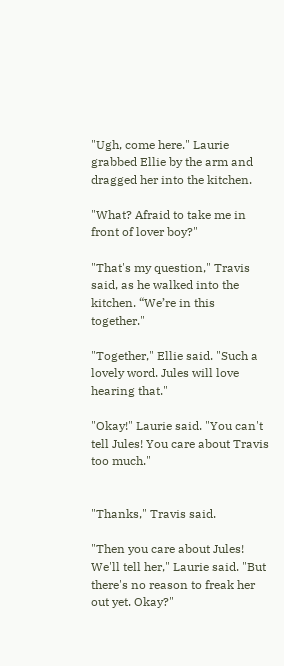"Ugh, come here." Laurie grabbed Ellie by the arm and dragged her into the kitchen.

"What? Afraid to take me in front of lover boy?"

"That's my question," Travis said, as he walked into the kitchen. “We’re in this together."

"Together," Ellie said. "Such a lovely word. Jules will love hearing that."

"Okay!" Laurie said. "You can't tell Jules! You care about Travis too much."


"Thanks," Travis said.

"Then you care about Jules! We'll tell her," Laurie said. "But there's no reason to freak her out yet. Okay?"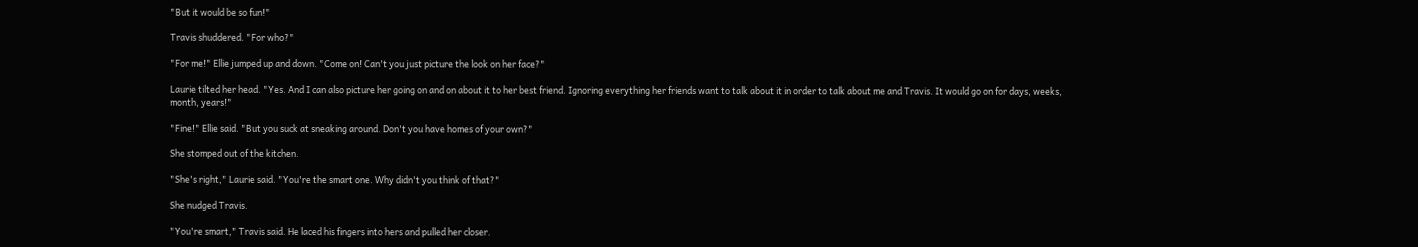"But it would be so fun!"

Travis shuddered. "For who?"

"For me!" Ellie jumped up and down. "Come on! Can't you just picture the look on her face?"

Laurie tilted her head. "Yes. And I can also picture her going on and on about it to her best friend. Ignoring everything her friends want to talk about it in order to talk about me and Travis. It would go on for days, weeks, month, years!"

"Fine!" Ellie said. "But you suck at sneaking around. Don't you have homes of your own?"

She stomped out of the kitchen.

"She's right," Laurie said. "You're the smart one. Why didn't you think of that?"

She nudged Travis.

"You're smart," Travis said. He laced his fingers into hers and pulled her closer.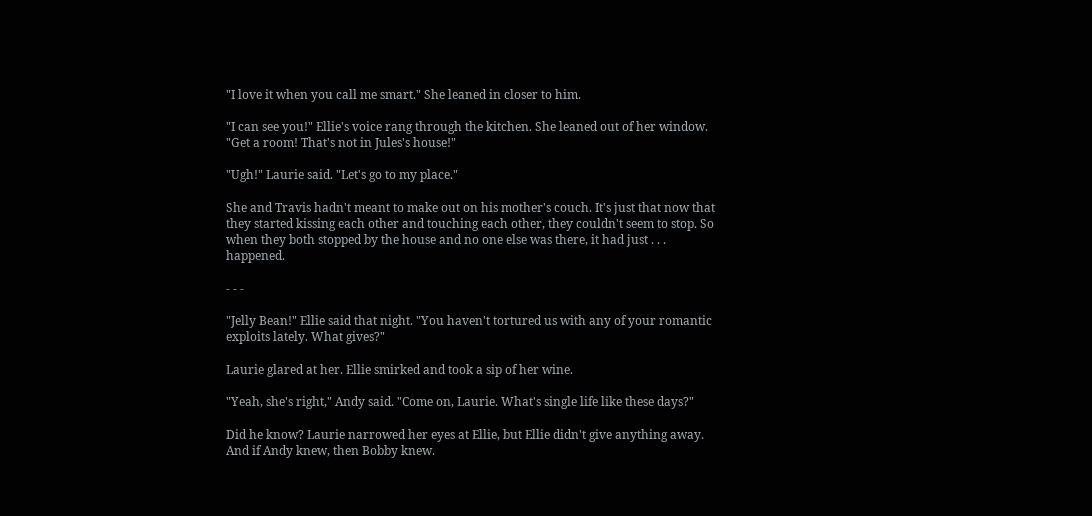"I love it when you call me smart." She leaned in closer to him.

"I can see you!" Ellie's voice rang through the kitchen. She leaned out of her window. "Get a room! That's not in Jules's house!"

"Ugh!" Laurie said. "Let's go to my place."

She and Travis hadn't meant to make out on his mother's couch. It's just that now that they started kissing each other and touching each other, they couldn't seem to stop. So when they both stopped by the house and no one else was there, it had just . . . happened.

- - -

"Jelly Bean!" Ellie said that night. "You haven't tortured us with any of your romantic exploits lately. What gives?"

Laurie glared at her. Ellie smirked and took a sip of her wine.

"Yeah, she's right," Andy said. "Come on, Laurie. What's single life like these days?"

Did he know? Laurie narrowed her eyes at Ellie, but Ellie didn't give anything away. And if Andy knew, then Bobby knew.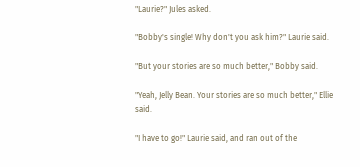"Laurie?" Jules asked.

"Bobby's single! Why don't you ask him?" Laurie said.

"But your stories are so much better," Bobby said.

"Yeah, Jelly Bean. Your stories are so much better," Ellie said.

"I have to go!" Laurie said, and ran out of the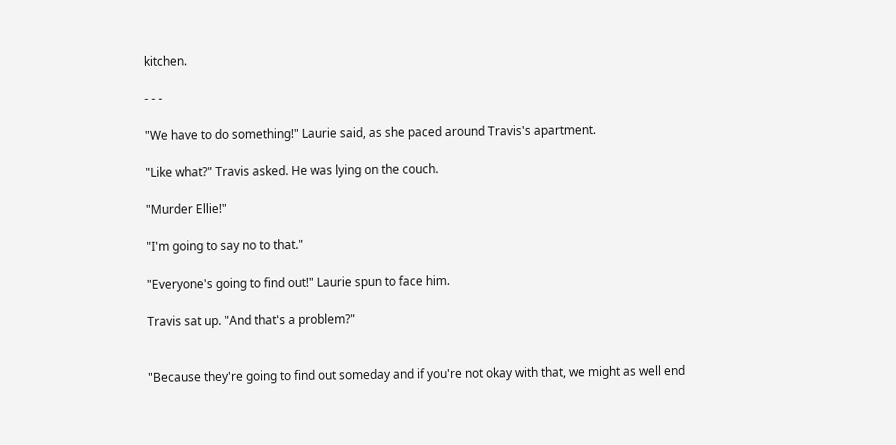kitchen.

- - -

"We have to do something!" Laurie said, as she paced around Travis's apartment.

"Like what?" Travis asked. He was lying on the couch.

"Murder Ellie!"

"I'm going to say no to that."

"Everyone's going to find out!" Laurie spun to face him.

Travis sat up. "And that's a problem?"


"Because they're going to find out someday and if you're not okay with that, we might as well end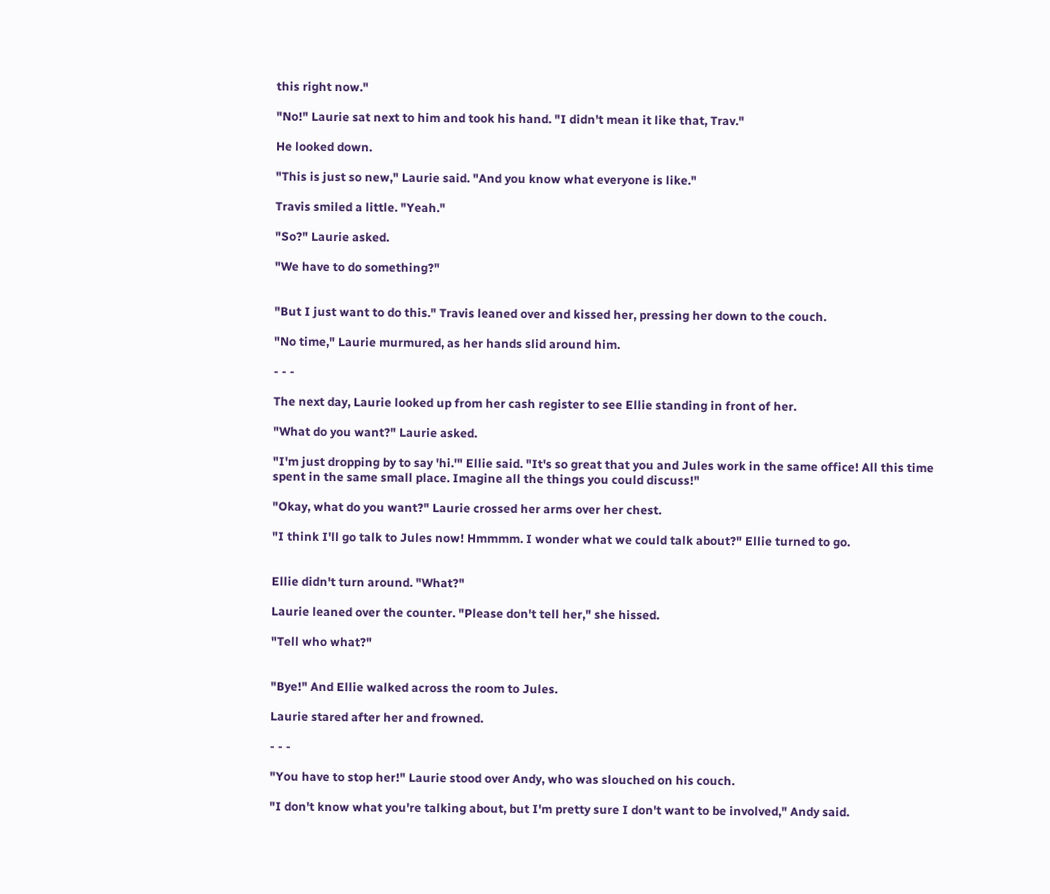this right now."

"No!" Laurie sat next to him and took his hand. "I didn't mean it like that, Trav."

He looked down.

"This is just so new," Laurie said. "And you know what everyone is like."

Travis smiled a little. "Yeah."

"So?" Laurie asked.

"We have to do something?"


"But I just want to do this." Travis leaned over and kissed her, pressing her down to the couch.

"No time," Laurie murmured, as her hands slid around him.

- - -

The next day, Laurie looked up from her cash register to see Ellie standing in front of her.

"What do you want?" Laurie asked.

"I'm just dropping by to say 'hi.'" Ellie said. "It's so great that you and Jules work in the same office! All this time spent in the same small place. Imagine all the things you could discuss!"

"Okay, what do you want?" Laurie crossed her arms over her chest.

"I think I'll go talk to Jules now! Hmmmm. I wonder what we could talk about?" Ellie turned to go.


Ellie didn't turn around. "What?"

Laurie leaned over the counter. "Please don't tell her," she hissed.

"Tell who what?"


"Bye!" And Ellie walked across the room to Jules.

Laurie stared after her and frowned.

- - -

"You have to stop her!" Laurie stood over Andy, who was slouched on his couch.

"I don't know what you're talking about, but I'm pretty sure I don't want to be involved," Andy said.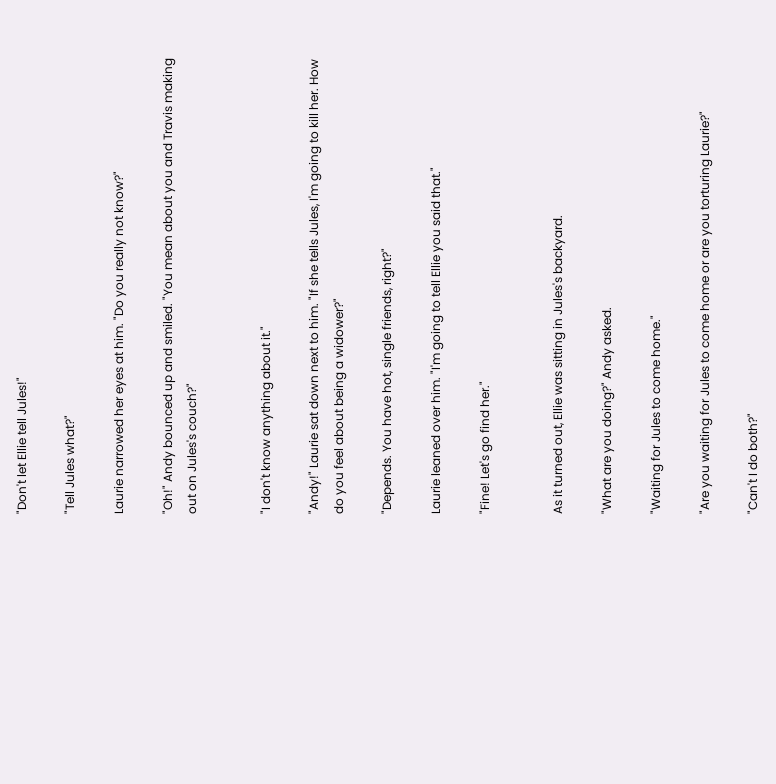"Don't let Ellie tell Jules!"

"Tell Jules what?"

Laurie narrowed her eyes at him. "Do you really not know?"

"Oh!" Andy bounced up and smiled. "You mean about you and Travis making out on Jules's couch?"


"I don't know anything about it."

"Andy!" Laurie sat down next to him. "If she tells Jules, I'm going to kill her. How do you feel about being a widower?"

"Depends. You have hot, single friends, right?"

Laurie leaned over him. "I'm going to tell Ellie you said that."

"Fine! Let's go find her."


As it turned out, Ellie was sitting in Jules's backyard.

"What are you doing?" Andy asked.

"Waiting for Jules to come home."

"Are you waiting for Jules to come home or are you torturing Laurie?"

"Can't I do both?"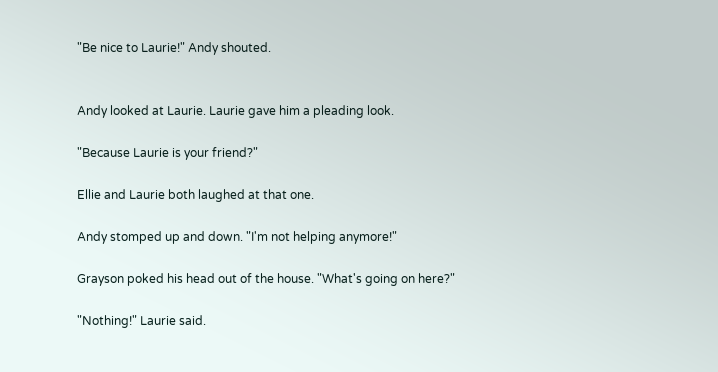"Be nice to Laurie!" Andy shouted.


Andy looked at Laurie. Laurie gave him a pleading look.

"Because Laurie is your friend?"

Ellie and Laurie both laughed at that one.

Andy stomped up and down. "I'm not helping anymore!"

Grayson poked his head out of the house. "What's going on here?"

"Nothing!" Laurie said.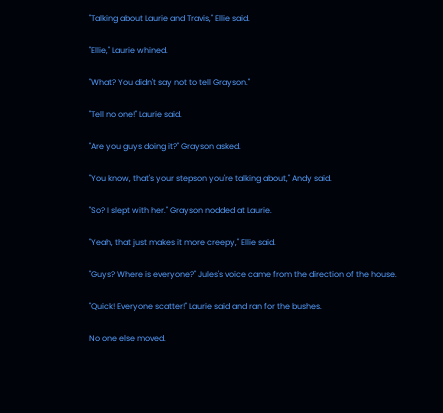"Talking about Laurie and Travis," Ellie said.

"Ellie," Laurie whined.

"What? You didn't say not to tell Grayson."

"Tell no one!" Laurie said.

"Are you guys doing it?" Grayson asked.

"You know, that's your stepson you're talking about," Andy said.

"So? I slept with her." Grayson nodded at Laurie.

"Yeah, that just makes it more creepy," Ellie said.

"Guys? Where is everyone?" Jules's voice came from the direction of the house.

"Quick! Everyone scatter!" Laurie said and ran for the bushes.

No one else moved.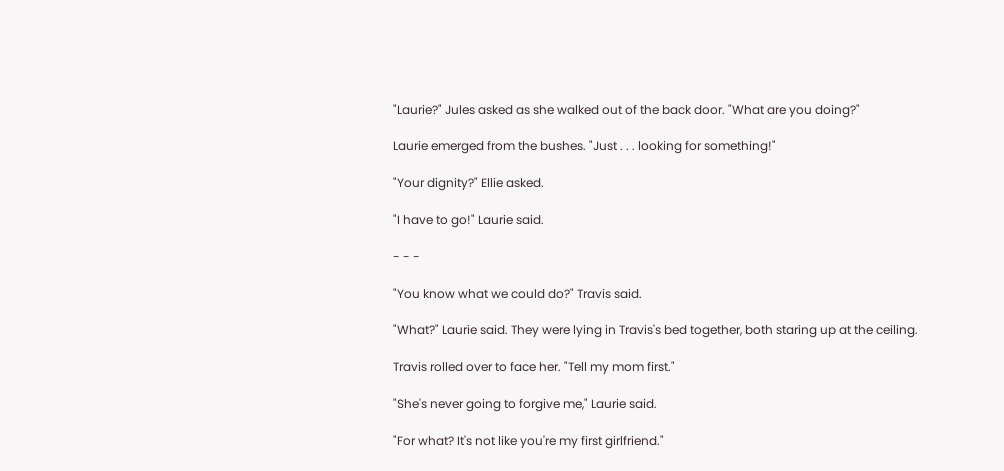"Laurie?" Jules asked as she walked out of the back door. "What are you doing?"

Laurie emerged from the bushes. "Just . . . looking for something!"

"Your dignity?" Ellie asked.

"I have to go!" Laurie said.

- - -

"You know what we could do?" Travis said.

"What?" Laurie said. They were lying in Travis's bed together, both staring up at the ceiling.

Travis rolled over to face her. "Tell my mom first."

"She's never going to forgive me," Laurie said.

"For what? It's not like you're my first girlfriend."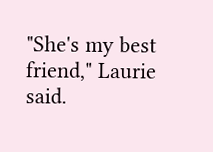"She's my best friend," Laurie said.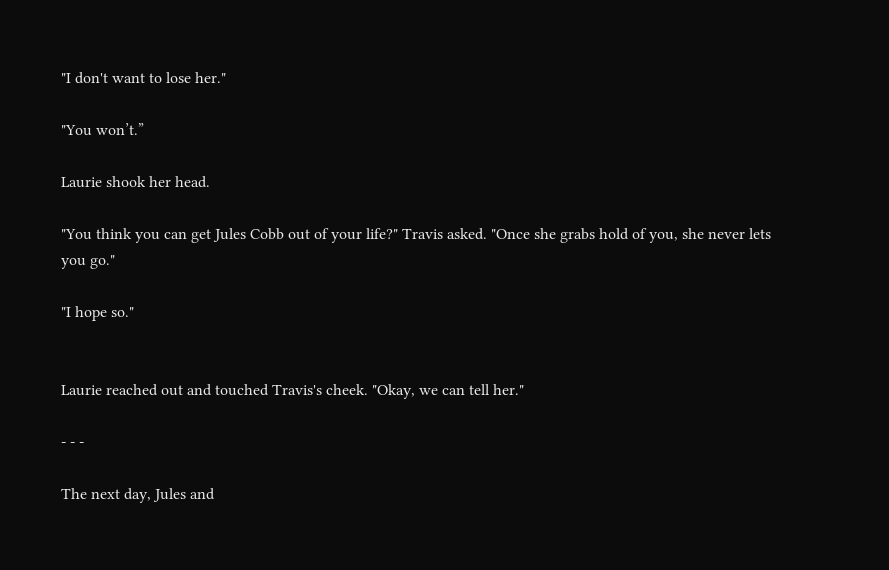"I don't want to lose her."

"You won’t.”

Laurie shook her head.

"You think you can get Jules Cobb out of your life?" Travis asked. "Once she grabs hold of you, she never lets you go."

"I hope so."


Laurie reached out and touched Travis's cheek. "Okay, we can tell her."

- - -

The next day, Jules and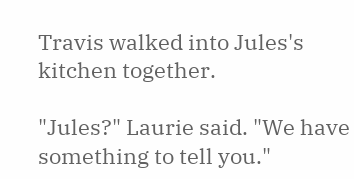Travis walked into Jules's kitchen together.

"Jules?" Laurie said. "We have something to tell you."